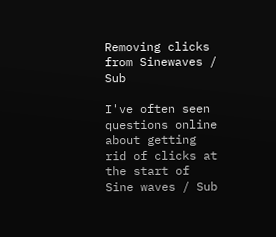Removing clicks from Sinewaves / Sub

I've often seen questions online about getting rid of clicks at the start of Sine waves / Sub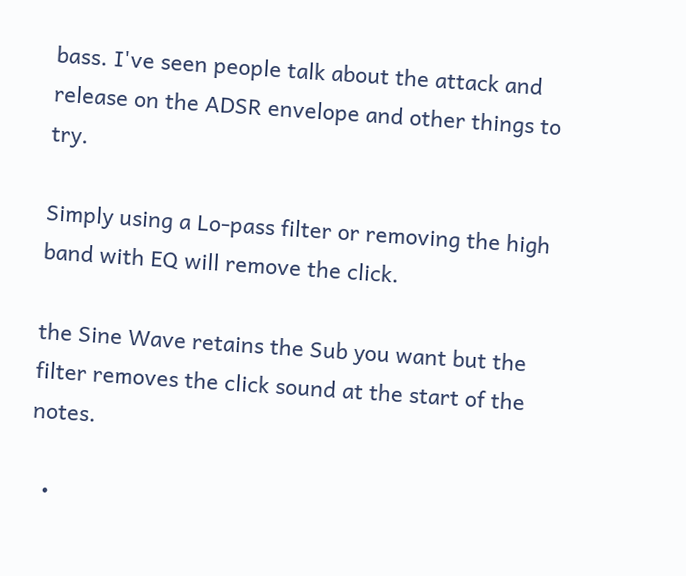bass. I've seen people talk about the attack and release on the ADSR envelope and other things to try.

Simply using a Lo-pass filter or removing the high band with EQ will remove the click.

the Sine Wave retains the Sub you want but the filter removes the click sound at the start of the notes.

  •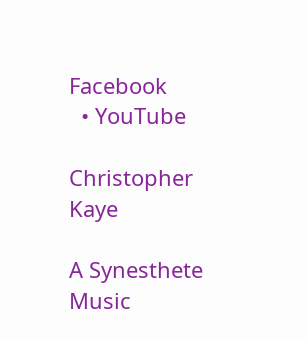Facebook
  • YouTube

Christopher Kaye

A Synesthete Music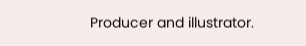Producer and illustrator.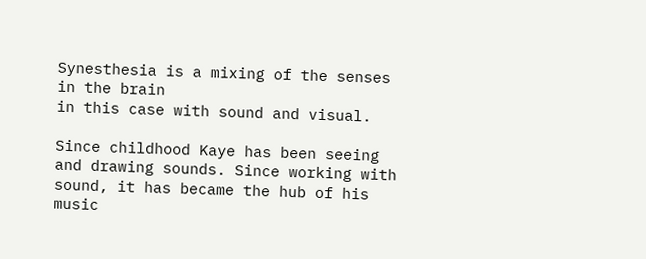Synesthesia is a mixing of the senses in the brain
in this case with sound and visual.

Since childhood Kaye has been seeing and drawing sounds. Since working with sound, it has became the hub of his music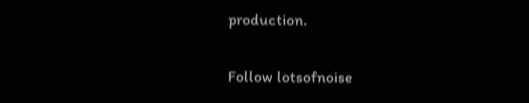production.

Follow lotsofnoise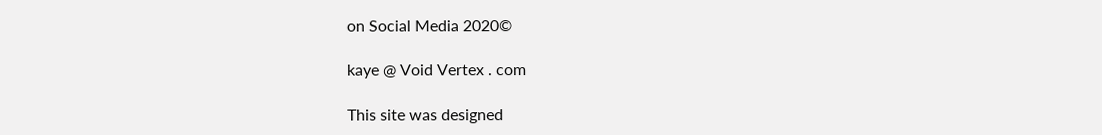on Social Media 2020©

kaye @ Void Vertex . com

This site was designed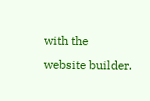with the
website builder.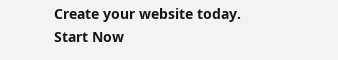Create your website today.
Start Now